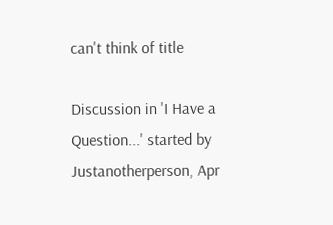can't think of title

Discussion in 'I Have a Question...' started by Justanotherperson, Apr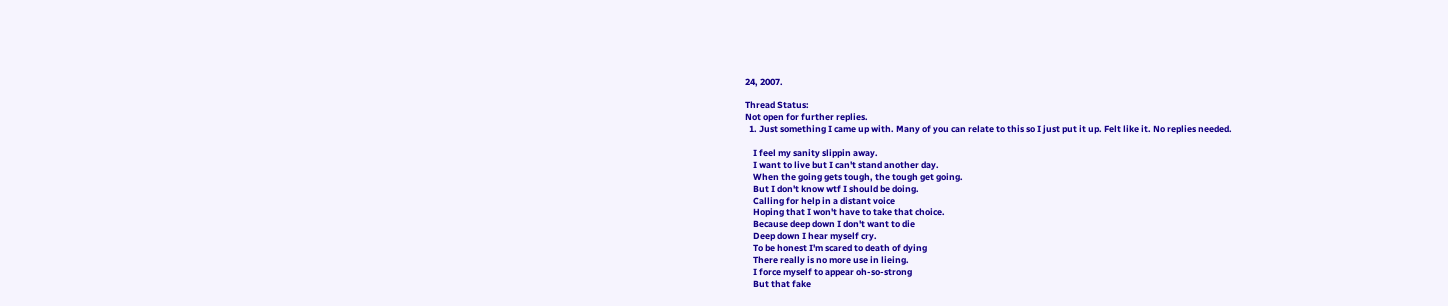24, 2007.

Thread Status:
Not open for further replies.
  1. Just something I came up with. Many of you can relate to this so I just put it up. Felt like it. No replies needed.

    I feel my sanity slippin away.
    I want to live but I can't stand another day.
    When the going gets tough, the tough get going.
    But I don't know wtf I should be doing.
    Calling for help in a distant voice
    Hoping that I won't have to take that choice.
    Because deep down I don't want to die
    Deep down I hear myself cry.
    To be honest I'm scared to death of dying
    There really is no more use in lieing.
    I force myself to appear oh-so-strong
    But that fake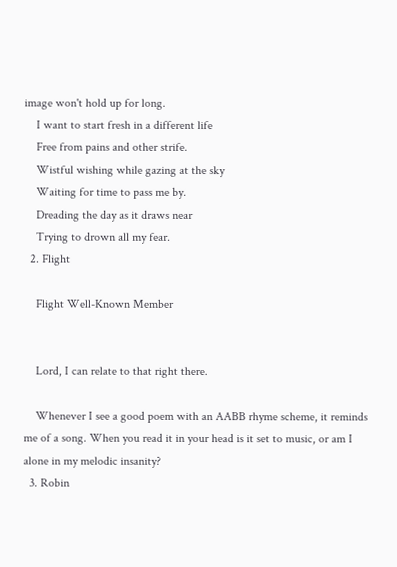image won't hold up for long.
    I want to start fresh in a different life
    Free from pains and other strife.
    Wistful wishing while gazing at the sky
    Waiting for time to pass me by.
    Dreading the day as it draws near
    Trying to drown all my fear.
  2. Flight

    Flight Well-Known Member


    Lord, I can relate to that right there.

    Whenever I see a good poem with an AABB rhyme scheme, it reminds me of a song. When you read it in your head is it set to music, or am I alone in my melodic insanity?
  3. Robin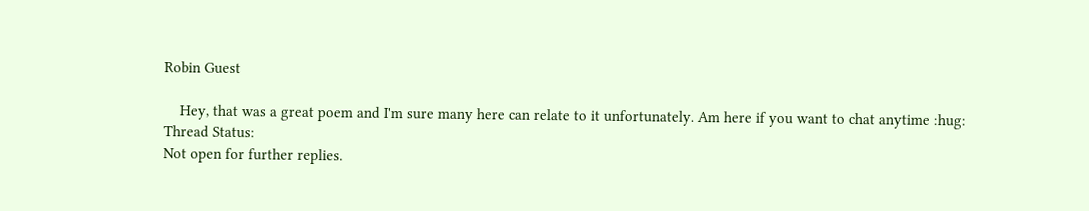Robin Guest

    Hey, that was a great poem and I'm sure many here can relate to it unfortunately. Am here if you want to chat anytime :hug:
Thread Status:
Not open for further replies.